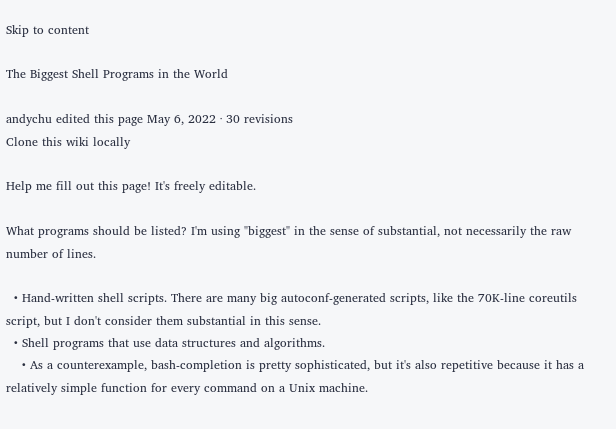Skip to content

The Biggest Shell Programs in the World

andychu edited this page May 6, 2022 · 30 revisions
Clone this wiki locally

Help me fill out this page! It's freely editable.

What programs should be listed? I'm using "biggest" in the sense of substantial, not necessarily the raw number of lines.

  • Hand-written shell scripts. There are many big autoconf-generated scripts, like the 70K-line coreutils script, but I don't consider them substantial in this sense.
  • Shell programs that use data structures and algorithms.
    • As a counterexample, bash-completion is pretty sophisticated, but it's also repetitive because it has a relatively simple function for every command on a Unix machine.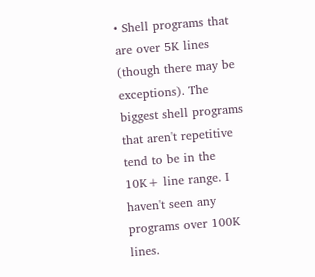• Shell programs that are over 5K lines (though there may be exceptions). The biggest shell programs that aren't repetitive tend to be in the 10K+ line range. I haven't seen any programs over 100K lines.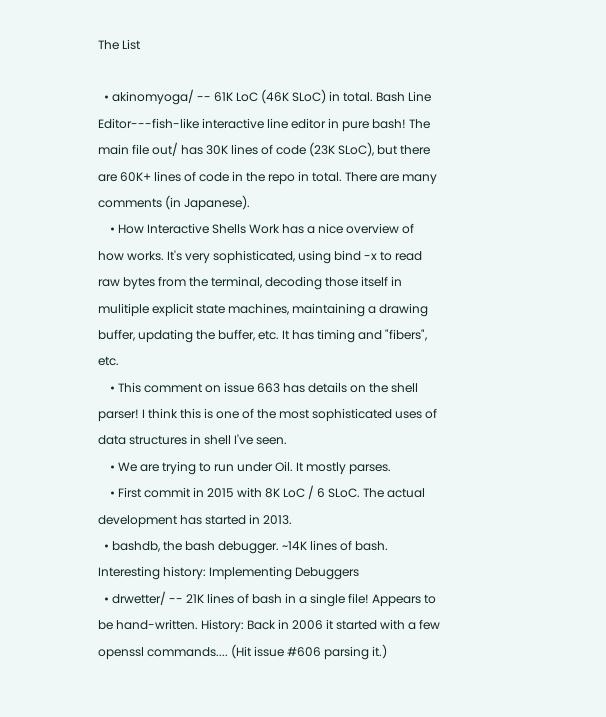The List

  • akinomyoga/ -- 61K LoC (46K SLoC) in total. Bash Line Editor---fish-like interactive line editor in pure bash! The main file out/ has 30K lines of code (23K SLoC), but there are 60K+ lines of code in the repo in total. There are many comments (in Japanese).
    • How Interactive Shells Work has a nice overview of how works. It's very sophisticated, using bind -x to read raw bytes from the terminal, decoding those itself in mulitiple explicit state machines, maintaining a drawing buffer, updating the buffer, etc. It has timing and "fibers", etc.
    • This comment on issue 663 has details on the shell parser! I think this is one of the most sophisticated uses of data structures in shell I've seen.
    • We are trying to run under Oil. It mostly parses.
    • First commit in 2015 with 8K LoC / 6 SLoC. The actual development has started in 2013.
  • bashdb, the bash debugger. ~14K lines of bash. Interesting history: Implementing Debuggers
  • drwetter/ -- 21K lines of bash in a single file! Appears to be hand-written. History: Back in 2006 it started with a few openssl commands.... (Hit issue #606 parsing it.)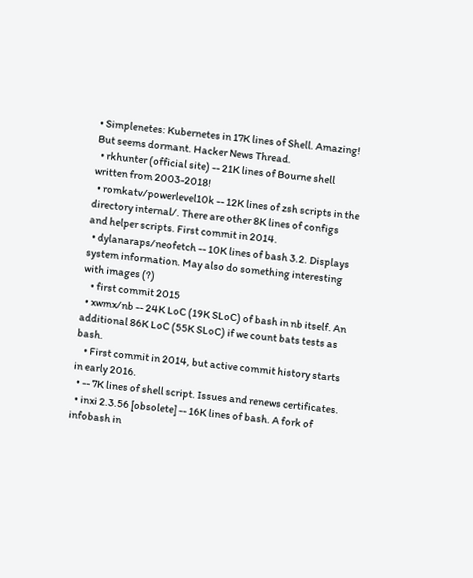• Simplenetes: Kubernetes in 17K lines of Shell. Amazing! But seems dormant. Hacker News Thread.
  • rkhunter (official site) -- 21K lines of Bourne shell written from 2003-2018!
  • romkatv/powerlevel10k -- 12K lines of zsh scripts in the directory internal/. There are other 8K lines of configs and helper scripts. First commit in 2014.
  • dylanaraps/neofetch -- 10K lines of bash 3.2. Displays system information. May also do something interesting with images (?)
    • first commit 2015
  • xwmx/nb -- 24K LoC (19K SLoC) of bash in nb itself. An additional 86K LoC (55K SLoC) if we count bats tests as bash.
    • First commit in 2014, but active commit history starts in early 2016.
  • -- 7K lines of shell script. Issues and renews certificates.
  • inxi 2.3.56 [obsolete] -- 16K lines of bash. A fork of infobash in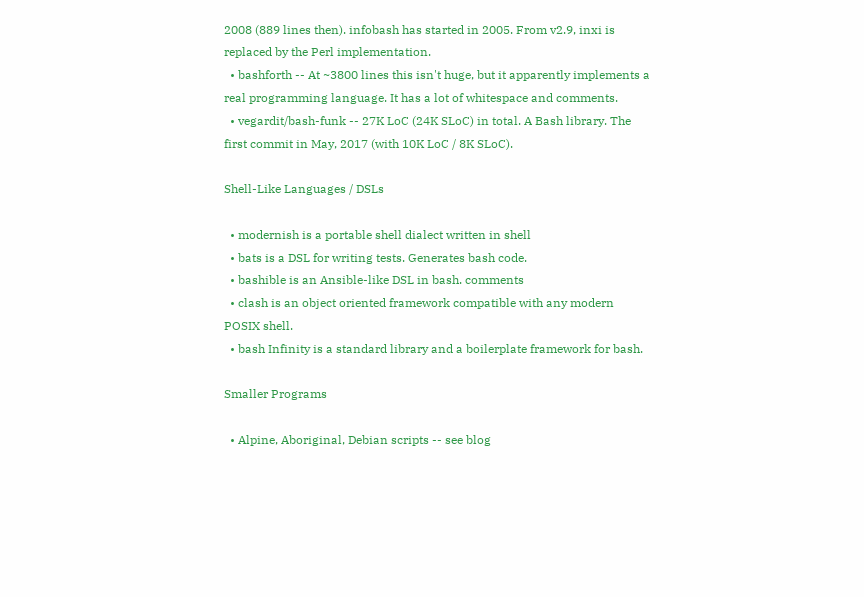2008 (889 lines then). infobash has started in 2005. From v2.9, inxi is replaced by the Perl implementation.
  • bashforth -- At ~3800 lines this isn't huge, but it apparently implements a real programming language. It has a lot of whitespace and comments.
  • vegardit/bash-funk -- 27K LoC (24K SLoC) in total. A Bash library. The first commit in May, 2017 (with 10K LoC / 8K SLoC).

Shell-Like Languages / DSLs

  • modernish is a portable shell dialect written in shell
  • bats is a DSL for writing tests. Generates bash code.
  • bashible is an Ansible-like DSL in bash. comments
  • clash is an object oriented framework compatible with any modern POSIX shell.
  • bash Infinity is a standard library and a boilerplate framework for bash.

Smaller Programs

  • Alpine, Aboriginal, Debian scripts -- see blog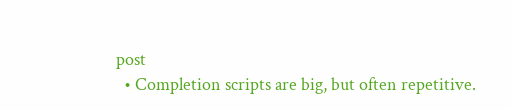post
  • Completion scripts are big, but often repetitive.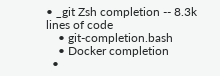• _git Zsh completion -- 8.3k lines of code
    • git-completion.bash
    • Docker completion
  •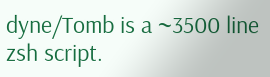dyne/Tomb is a ~3500 line zsh script.